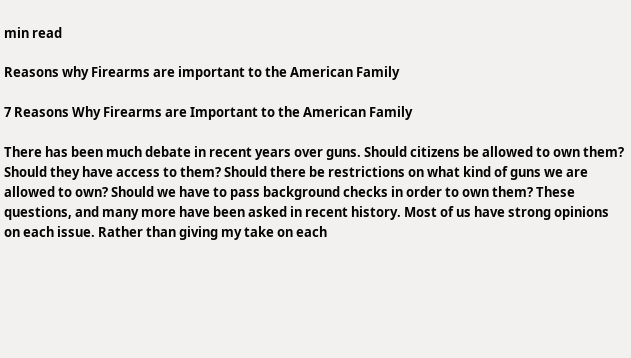min read

Reasons why Firearms are important to the American Family

7 Reasons Why Firearms are Important to the American Family

There has been much debate in recent years over guns. Should citizens be allowed to own them? Should they have access to them? Should there be restrictions on what kind of guns we are allowed to own? Should we have to pass background checks in order to own them? These questions, and many more have been asked in recent history. Most of us have strong opinions on each issue. Rather than giving my take on each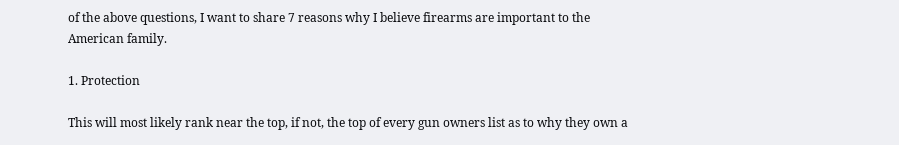of the above questions, I want to share 7 reasons why I believe firearms are important to the American family.

1. Protection

This will most likely rank near the top, if not, the top of every gun owners list as to why they own a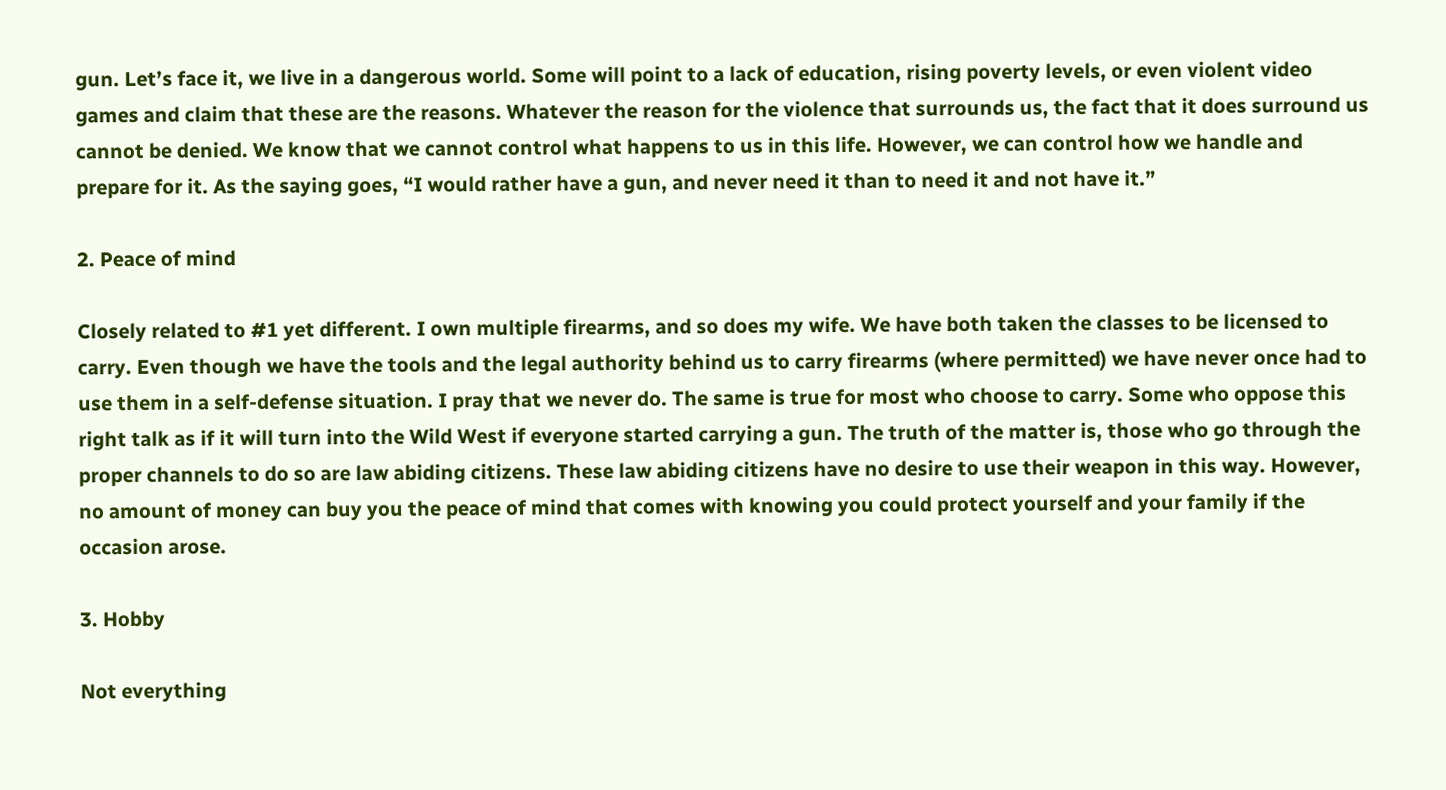gun. Let’s face it, we live in a dangerous world. Some will point to a lack of education, rising poverty levels, or even violent video games and claim that these are the reasons. Whatever the reason for the violence that surrounds us, the fact that it does surround us cannot be denied. We know that we cannot control what happens to us in this life. However, we can control how we handle and prepare for it. As the saying goes, “I would rather have a gun, and never need it than to need it and not have it.”

2. Peace of mind

Closely related to #1 yet different. I own multiple firearms, and so does my wife. We have both taken the classes to be licensed to carry. Even though we have the tools and the legal authority behind us to carry firearms (where permitted) we have never once had to use them in a self-defense situation. I pray that we never do. The same is true for most who choose to carry. Some who oppose this right talk as if it will turn into the Wild West if everyone started carrying a gun. The truth of the matter is, those who go through the proper channels to do so are law abiding citizens. These law abiding citizens have no desire to use their weapon in this way. However, no amount of money can buy you the peace of mind that comes with knowing you could protect yourself and your family if the occasion arose.

3. Hobby

Not everything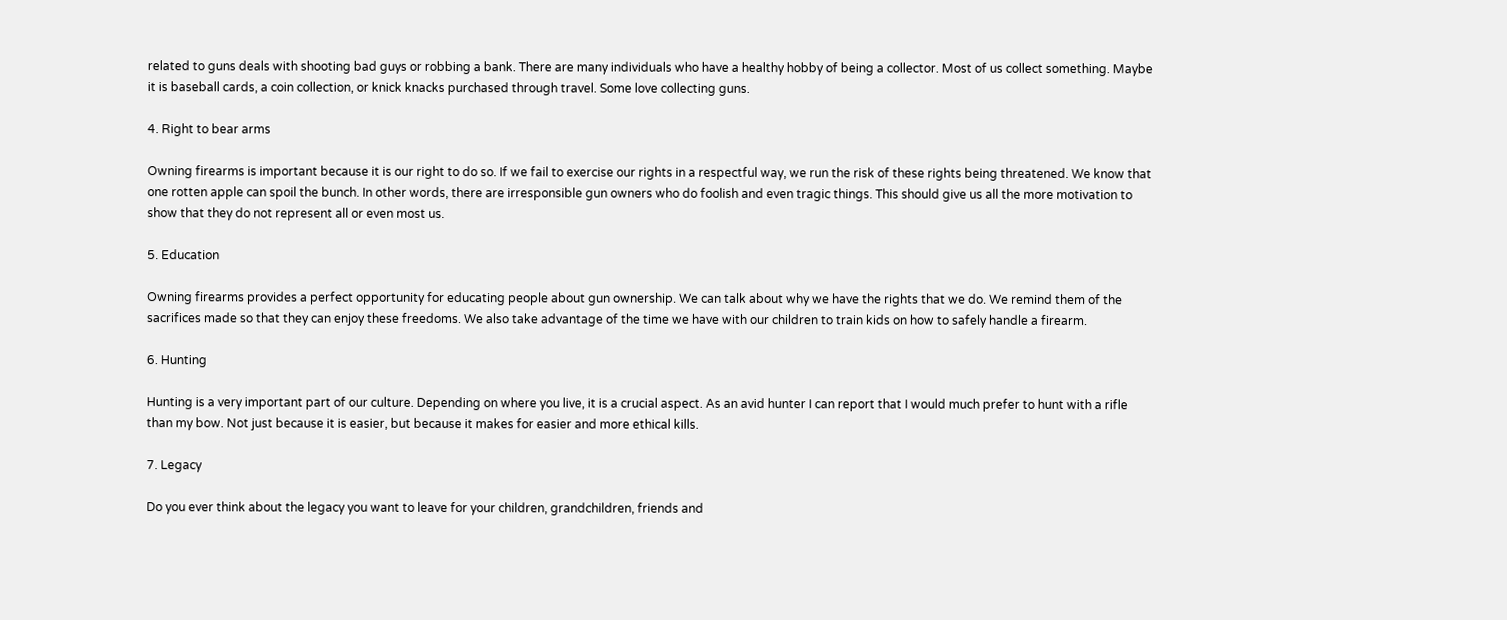related to guns deals with shooting bad guys or robbing a bank. There are many individuals who have a healthy hobby of being a collector. Most of us collect something. Maybe it is baseball cards, a coin collection, or knick knacks purchased through travel. Some love collecting guns.

4. Right to bear arms

Owning firearms is important because it is our right to do so. If we fail to exercise our rights in a respectful way, we run the risk of these rights being threatened. We know that one rotten apple can spoil the bunch. In other words, there are irresponsible gun owners who do foolish and even tragic things. This should give us all the more motivation to show that they do not represent all or even most us.

5. Education

Owning firearms provides a perfect opportunity for educating people about gun ownership. We can talk about why we have the rights that we do. We remind them of the sacrifices made so that they can enjoy these freedoms. We also take advantage of the time we have with our children to train kids on how to safely handle a firearm.

6. Hunting

Hunting is a very important part of our culture. Depending on where you live, it is a crucial aspect. As an avid hunter I can report that I would much prefer to hunt with a rifle than my bow. Not just because it is easier, but because it makes for easier and more ethical kills.

7. Legacy

Do you ever think about the legacy you want to leave for your children, grandchildren, friends and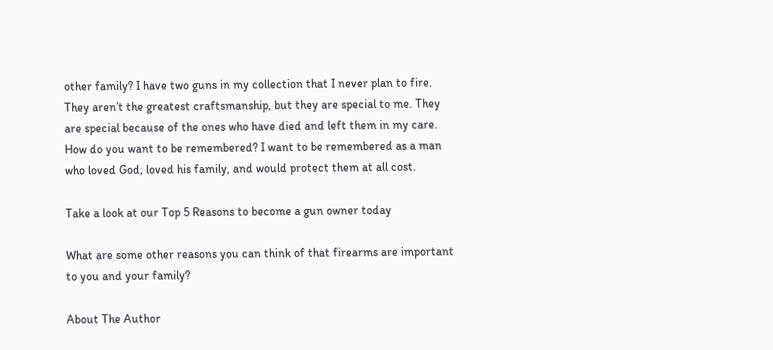other family? I have two guns in my collection that I never plan to fire. They aren’t the greatest craftsmanship, but they are special to me. They are special because of the ones who have died and left them in my care. How do you want to be remembered? I want to be remembered as a man who loved God, loved his family, and would protect them at all cost.

Take a look at our Top 5 Reasons to become a gun owner today

What are some other reasons you can think of that firearms are important to you and your family?

About The Author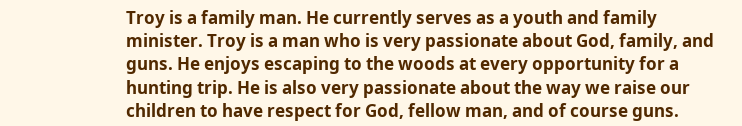Troy is a family man. He currently serves as a youth and family minister. Troy is a man who is very passionate about God, family, and guns. He enjoys escaping to the woods at every opportunity for a hunting trip. He is also very passionate about the way we raise our children to have respect for God, fellow man, and of course guns.